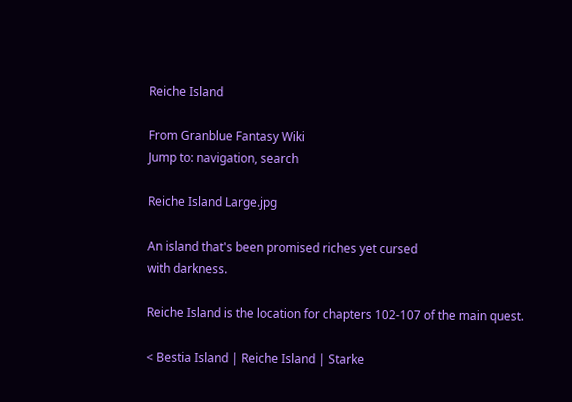Reiche Island

From Granblue Fantasy Wiki
Jump to: navigation, search

Reiche Island Large.jpg

An island that's been promised riches yet cursed
with darkness.

Reiche Island is the location for chapters 102-107 of the main quest.

< Bestia Island | Reiche Island | Starke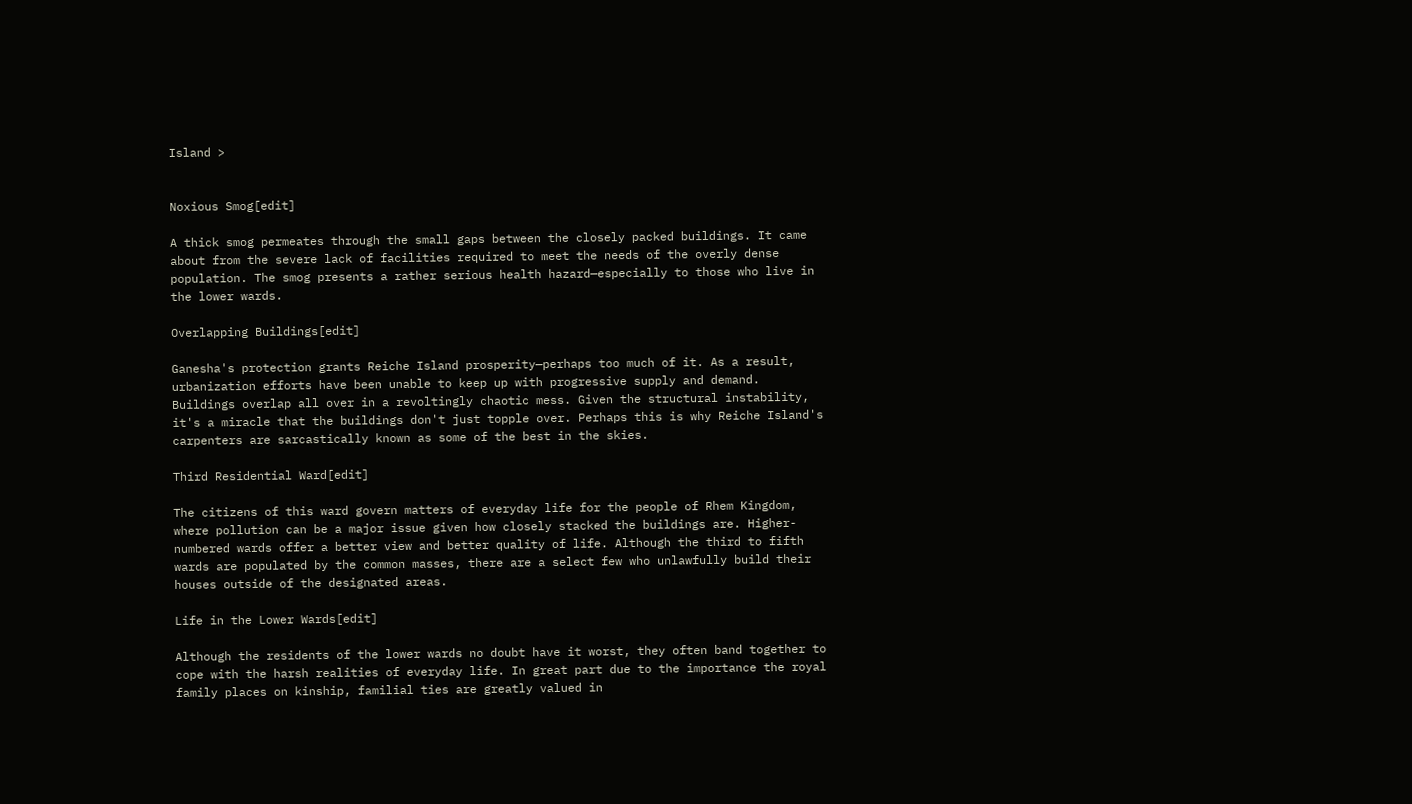Island >


Noxious Smog[edit]

A thick smog permeates through the small gaps between the closely packed buildings. It came about from the severe lack of facilities required to meet the needs of the overly dense population. The smog presents a rather serious health hazard—especially to those who live in the lower wards.

Overlapping Buildings[edit]

Ganesha's protection grants Reiche Island prosperity—perhaps too much of it. As a result, urbanization efforts have been unable to keep up with progressive supply and demand. Buildings overlap all over in a revoltingly chaotic mess. Given the structural instability, it's a miracle that the buildings don't just topple over. Perhaps this is why Reiche Island's carpenters are sarcastically known as some of the best in the skies.

Third Residential Ward[edit]

The citizens of this ward govern matters of everyday life for the people of Rhem Kingdom, where pollution can be a major issue given how closely stacked the buildings are. Higher-numbered wards offer a better view and better quality of life. Although the third to fifth wards are populated by the common masses, there are a select few who unlawfully build their houses outside of the designated areas.

Life in the Lower Wards[edit]

Although the residents of the lower wards no doubt have it worst, they often band together to cope with the harsh realities of everyday life. In great part due to the importance the royal family places on kinship, familial ties are greatly valued in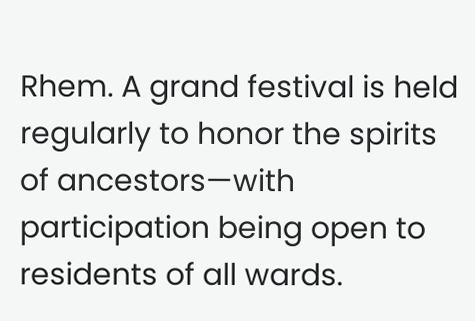Rhem. A grand festival is held regularly to honor the spirits of ancestors—with participation being open to residents of all wards.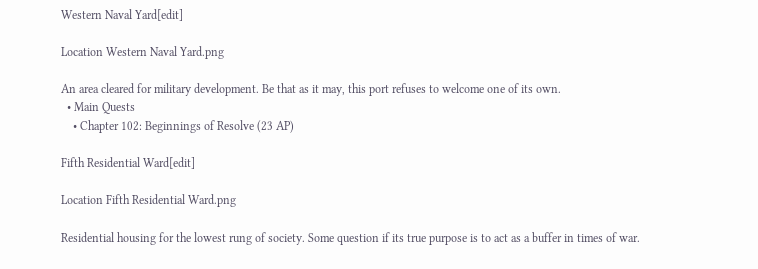Western Naval Yard[edit]

Location Western Naval Yard.png

An area cleared for military development. Be that as it may, this port refuses to welcome one of its own.
  • Main Quests
    • Chapter 102: Beginnings of Resolve (23 AP)

Fifth Residential Ward[edit]

Location Fifth Residential Ward.png

Residential housing for the lowest rung of society. Some question if its true purpose is to act as a buffer in times of war.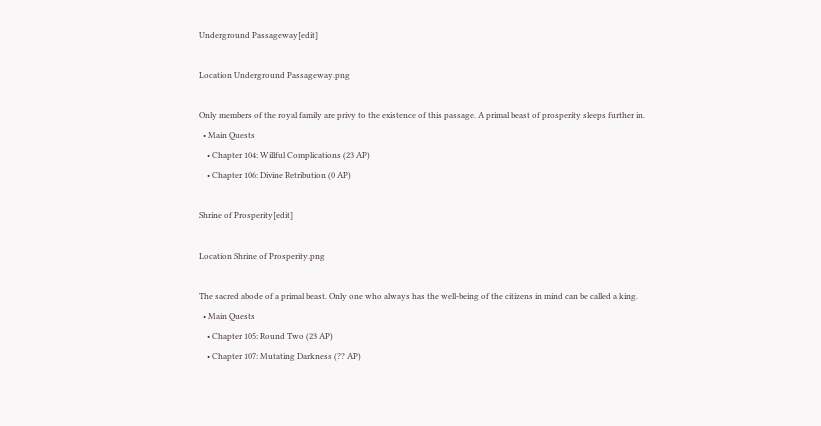Underground Passageway[edit]

Location Underground Passageway.png

Only members of the royal family are privy to the existence of this passage. A primal beast of prosperity sleeps further in.
  • Main Quests
    • Chapter 104: Willful Complications (23 AP)
    • Chapter 106: Divine Retribution (0 AP)

Shrine of Prosperity[edit]

Location Shrine of Prosperity.png

The sacred abode of a primal beast. Only one who always has the well-being of the citizens in mind can be called a king.
  • Main Quests
    • Chapter 105: Round Two (23 AP)
    • Chapter 107: Mutating Darkness (?? AP)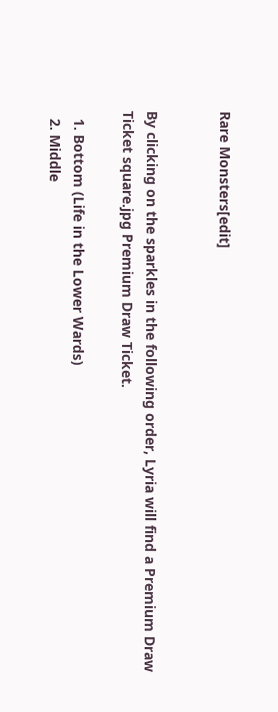Rare Monsters[edit]


By clicking on the sparkles in the following order, Lyria will find a Premium Draw Ticket square.jpg Premium Draw Ticket.

  1. Bottom (Life in the Lower Wards)
  2. Middle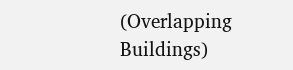(Overlapping Buildings)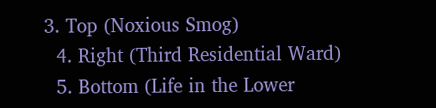3. Top (Noxious Smog)
  4. Right (Third Residential Ward)
  5. Bottom (Life in the Lower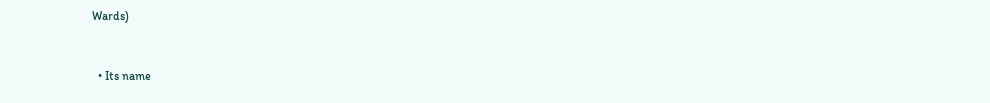Wards)


  • Its name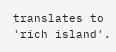translates to 'rich island'.